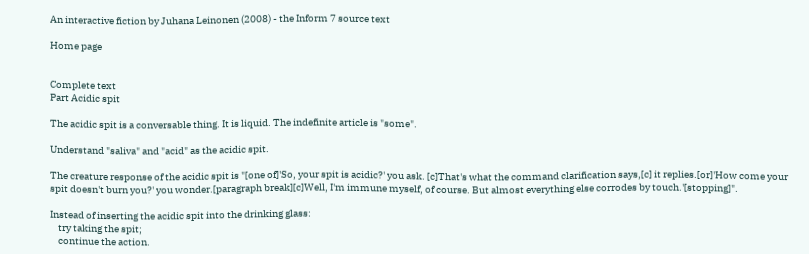An interactive fiction by Juhana Leinonen (2008) - the Inform 7 source text

Home page


Complete text
Part Acidic spit

The acidic spit is a conversable thing. It is liquid. The indefinite article is "some".

Understand "saliva" and "acid" as the acidic spit.

The creature response of the acidic spit is "[one of]'So, your spit is acidic?' you ask. [c]That's what the command clarification says,[c] it replies.[or]'How come your spit doesn't burn you?' you wonder.[paragraph break][c]Well, I'm immune myself, of course. But almost everything else corrodes by touch.'[stopping]".

Instead of inserting the acidic spit into the drinking glass:
    try taking the spit;
    continue the action.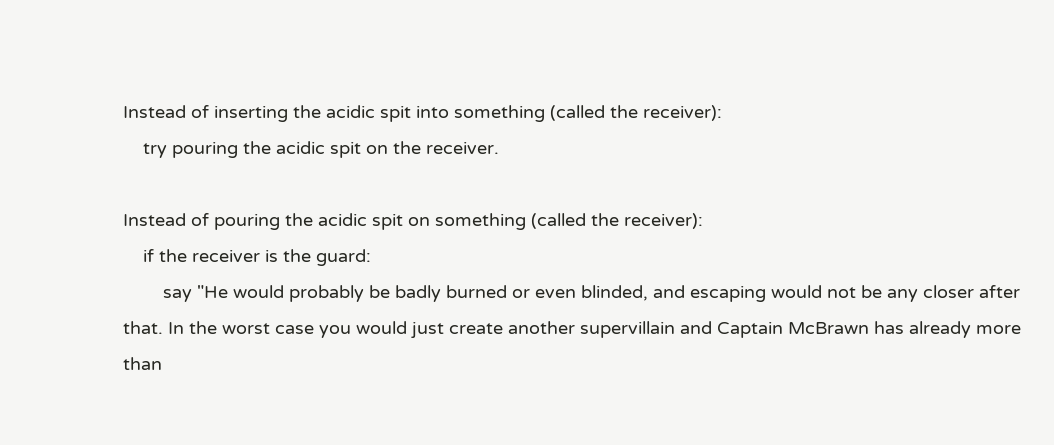Instead of inserting the acidic spit into something (called the receiver):
    try pouring the acidic spit on the receiver.

Instead of pouring the acidic spit on something (called the receiver):
    if the receiver is the guard:
        say "He would probably be badly burned or even blinded, and escaping would not be any closer after that. In the worst case you would just create another supervillain and Captain McBrawn has already more than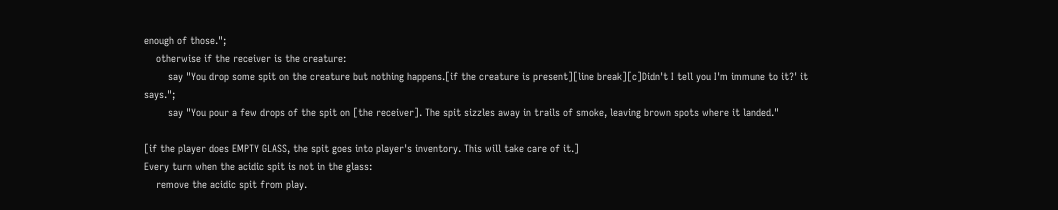enough of those.";
    otherwise if the receiver is the creature:
        say "You drop some spit on the creature but nothing happens.[if the creature is present][line break][c]Didn't I tell you I'm immune to it?' it says.";
        say "You pour a few drops of the spit on [the receiver]. The spit sizzles away in trails of smoke, leaving brown spots where it landed."

[if the player does EMPTY GLASS, the spit goes into player's inventory. This will take care of it.]
Every turn when the acidic spit is not in the glass:
    remove the acidic spit from play.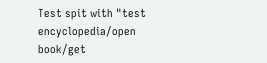Test spit with "test encyclopedia/open book/get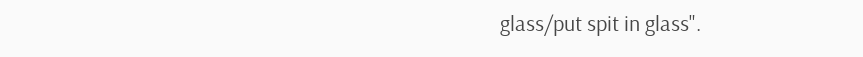glass/put spit in glass".